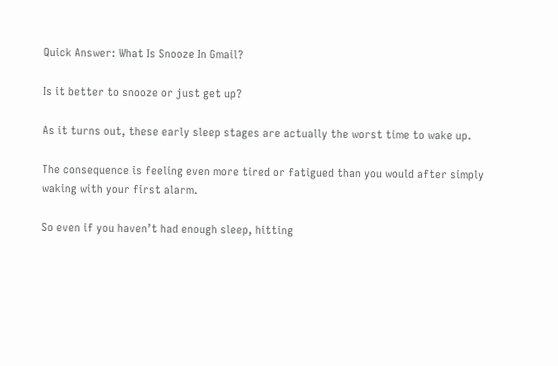Quick Answer: What Is Snooze In Gmail?

Is it better to snooze or just get up?

As it turns out, these early sleep stages are actually the worst time to wake up.

The consequence is feeling even more tired or fatigued than you would after simply waking with your first alarm.

So even if you haven’t had enough sleep, hitting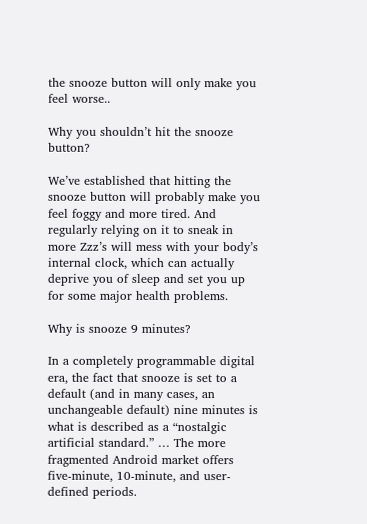the snooze button will only make you feel worse..

Why you shouldn’t hit the snooze button?

We’ve established that hitting the snooze button will probably make you feel foggy and more tired. And regularly relying on it to sneak in more Zzz’s will mess with your body’s internal clock, which can actually deprive you of sleep and set you up for some major health problems.

Why is snooze 9 minutes?

In a completely programmable digital era, the fact that snooze is set to a default (and in many cases, an unchangeable default) nine minutes is what is described as a “nostalgic artificial standard.” … The more fragmented Android market offers five-minute, 10-minute, and user-defined periods.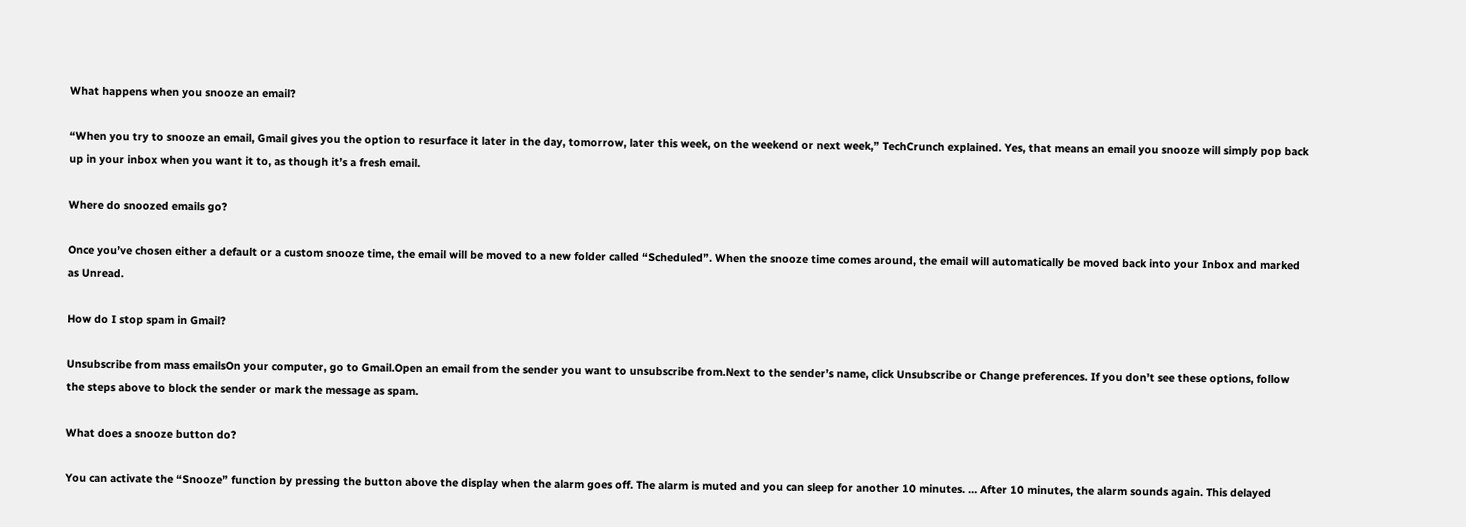What happens when you snooze an email?

“When you try to snooze an email, Gmail gives you the option to resurface it later in the day, tomorrow, later this week, on the weekend or next week,” TechCrunch explained. Yes, that means an email you snooze will simply pop back up in your inbox when you want it to, as though it’s a fresh email.

Where do snoozed emails go?

Once you’ve chosen either a default or a custom snooze time, the email will be moved to a new folder called “Scheduled”. When the snooze time comes around, the email will automatically be moved back into your Inbox and marked as Unread.

How do I stop spam in Gmail?

Unsubscribe from mass emailsOn your computer, go to Gmail.Open an email from the sender you want to unsubscribe from.Next to the sender’s name, click Unsubscribe or Change preferences. If you don’t see these options, follow the steps above to block the sender or mark the message as spam.

What does a snooze button do?

You can activate the “Snooze” function by pressing the button above the display when the alarm goes off. The alarm is muted and you can sleep for another 10 minutes. … After 10 minutes, the alarm sounds again. This delayed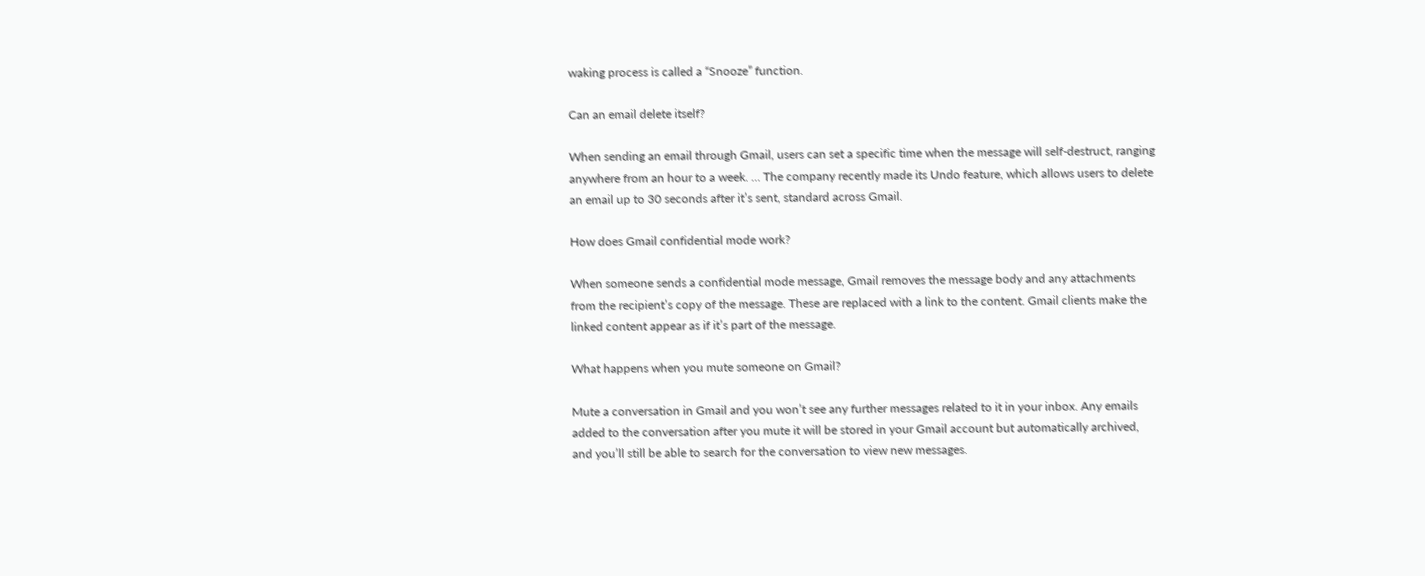waking process is called a “Snooze” function.

Can an email delete itself?

When sending an email through Gmail, users can set a specific time when the message will self-destruct, ranging anywhere from an hour to a week. … The company recently made its Undo feature, which allows users to delete an email up to 30 seconds after it’s sent, standard across Gmail.

How does Gmail confidential mode work?

When someone sends a confidential mode message, Gmail removes the message body and any attachments from the recipient’s copy of the message. These are replaced with a link to the content. Gmail clients make the linked content appear as if it’s part of the message.

What happens when you mute someone on Gmail?

Mute a conversation in Gmail and you won’t see any further messages related to it in your inbox. Any emails added to the conversation after you mute it will be stored in your Gmail account but automatically archived, and you’ll still be able to search for the conversation to view new messages.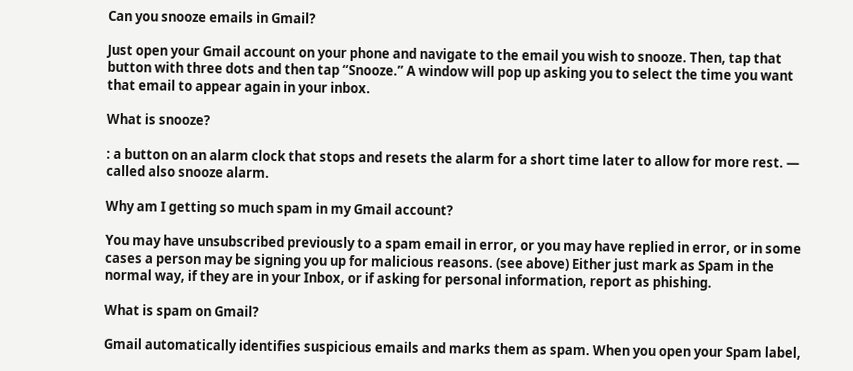Can you snooze emails in Gmail?

Just open your Gmail account on your phone and navigate to the email you wish to snooze. Then, tap that button with three dots and then tap “Snooze.” A window will pop up asking you to select the time you want that email to appear again in your inbox.

What is snooze?

: a button on an alarm clock that stops and resets the alarm for a short time later to allow for more rest. — called also snooze alarm.

Why am I getting so much spam in my Gmail account?

You may have unsubscribed previously to a spam email in error, or you may have replied in error, or in some cases a person may be signing you up for malicious reasons. (see above) Either just mark as Spam in the normal way, if they are in your Inbox, or if asking for personal information, report as phishing.

What is spam on Gmail?

Gmail automatically identifies suspicious emails and marks them as spam. When you open your Spam label,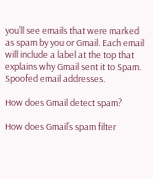you’ll see emails that were marked as spam by you or Gmail. Each email will include a label at the top that explains why Gmail sent it to Spam. Spoofed email addresses.

How does Gmail detect spam?

How does Gmail’s spam filter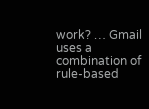work? … Gmail uses a combination of rule-based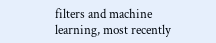filters and machine learning, most recently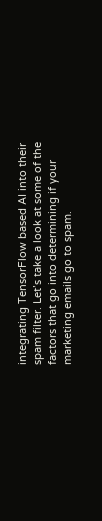integrating TensorFlow based AI into their spam filter. Let’s take a look at some of the factors that go into determining if your marketing emails go to spam.